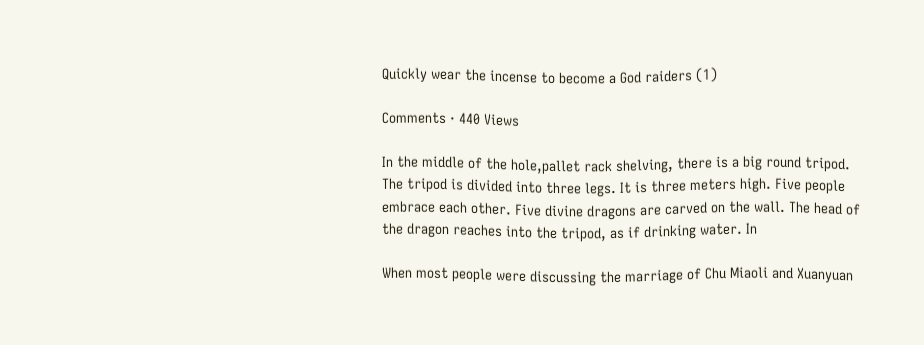Quickly wear the incense to become a God raiders (1)

Comments · 440 Views

In the middle of the hole,pallet rack shelving, there is a big round tripod. The tripod is divided into three legs. It is three meters high. Five people embrace each other. Five divine dragons are carved on the wall. The head of the dragon reaches into the tripod, as if drinking water. In

When most people were discussing the marriage of Chu Miaoli and Xuanyuan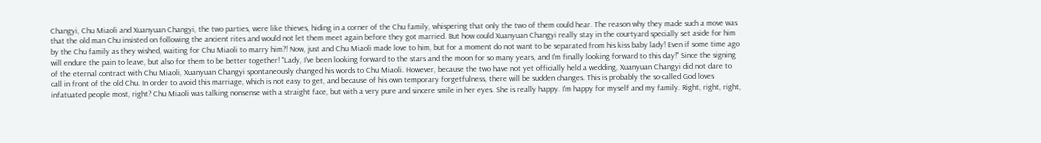Changyi, Chu Miaoli and Xuanyuan Changyi, the two parties, were like thieves, hiding in a corner of the Chu family, whispering that only the two of them could hear. The reason why they made such a move was that the old man Chu insisted on following the ancient rites and would not let them meet again before they got married. But how could Xuanyuan Changyi really stay in the courtyard specially set aside for him by the Chu family as they wished, waiting for Chu Miaoli to marry him?! Now, just and Chu Miaoli made love to him, but for a moment do not want to be separated from his kiss baby lady! Even if some time ago will endure the pain to leave, but also for them to be better together! "Lady, I've been looking forward to the stars and the moon for so many years, and I'm finally looking forward to this day!" Since the signing of the eternal contract with Chu Miaoli, Xuanyuan Changyi spontaneously changed his words to Chu Miaoli. However, because the two have not yet officially held a wedding, Xuanyuan Changyi did not dare to call in front of the old Chu. In order to avoid this marriage, which is not easy to get, and because of his own temporary forgetfulness, there will be sudden changes. This is probably the so-called God loves infatuated people most, right? Chu Miaoli was talking nonsense with a straight face, but with a very pure and sincere smile in her eyes. She is really happy. I'm happy for myself and my family. Right, right, right,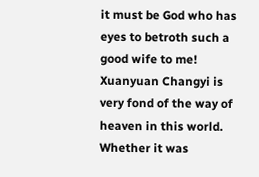it must be God who has eyes to betroth such a good wife to me! Xuanyuan Changyi is very fond of the way of heaven in this world. Whether it was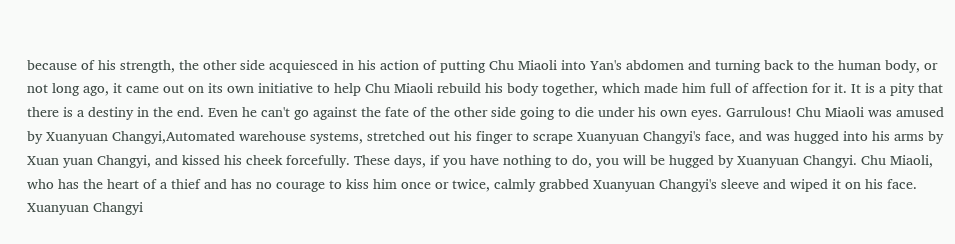because of his strength, the other side acquiesced in his action of putting Chu Miaoli into Yan's abdomen and turning back to the human body, or not long ago, it came out on its own initiative to help Chu Miaoli rebuild his body together, which made him full of affection for it. It is a pity that there is a destiny in the end. Even he can't go against the fate of the other side going to die under his own eyes. Garrulous! Chu Miaoli was amused by Xuanyuan Changyi,Automated warehouse systems, stretched out his finger to scrape Xuanyuan Changyi's face, and was hugged into his arms by Xuan yuan Changyi, and kissed his cheek forcefully. These days, if you have nothing to do, you will be hugged by Xuanyuan Changyi. Chu Miaoli, who has the heart of a thief and has no courage to kiss him once or twice, calmly grabbed Xuanyuan Changyi's sleeve and wiped it on his face. Xuanyuan Changyi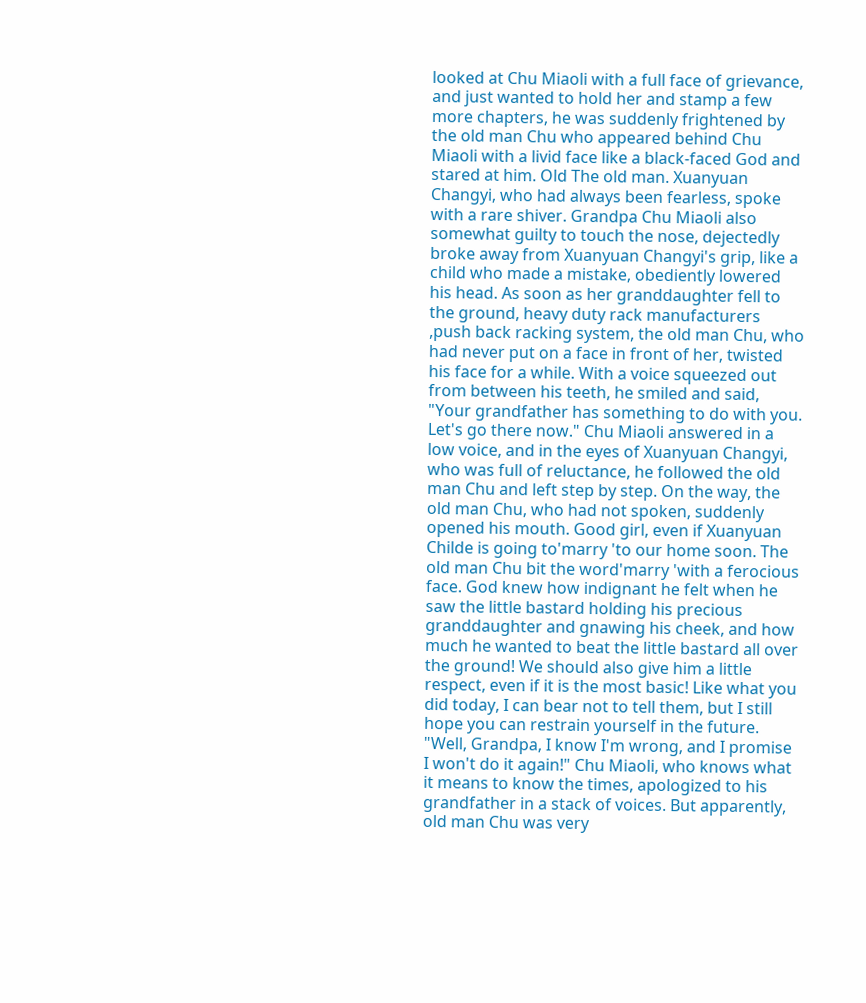looked at Chu Miaoli with a full face of grievance, and just wanted to hold her and stamp a few more chapters, he was suddenly frightened by the old man Chu who appeared behind Chu Miaoli with a livid face like a black-faced God and stared at him. Old The old man. Xuanyuan Changyi, who had always been fearless, spoke with a rare shiver. Grandpa Chu Miaoli also somewhat guilty to touch the nose, dejectedly broke away from Xuanyuan Changyi's grip, like a child who made a mistake, obediently lowered his head. As soon as her granddaughter fell to the ground, heavy duty rack manufacturers ,push back racking system, the old man Chu, who had never put on a face in front of her, twisted his face for a while. With a voice squeezed out from between his teeth, he smiled and said, "Your grandfather has something to do with you. Let's go there now." Chu Miaoli answered in a low voice, and in the eyes of Xuanyuan Changyi, who was full of reluctance, he followed the old man Chu and left step by step. On the way, the old man Chu, who had not spoken, suddenly opened his mouth. Good girl, even if Xuanyuan Childe is going to'marry 'to our home soon. The old man Chu bit the word'marry 'with a ferocious face. God knew how indignant he felt when he saw the little bastard holding his precious granddaughter and gnawing his cheek, and how much he wanted to beat the little bastard all over the ground! We should also give him a little respect, even if it is the most basic! Like what you did today, I can bear not to tell them, but I still hope you can restrain yourself in the future. "Well, Grandpa, I know I'm wrong, and I promise I won't do it again!" Chu Miaoli, who knows what it means to know the times, apologized to his grandfather in a stack of voices. But apparently, old man Chu was very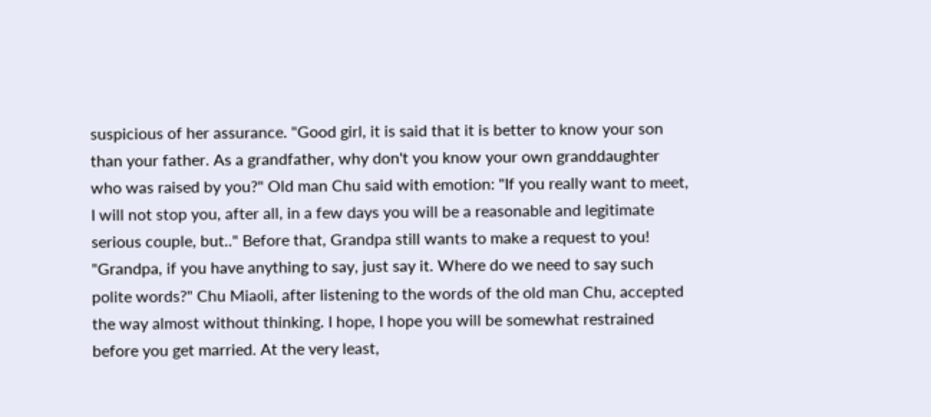suspicious of her assurance. "Good girl, it is said that it is better to know your son than your father. As a grandfather, why don't you know your own granddaughter who was raised by you?" Old man Chu said with emotion: "If you really want to meet, I will not stop you, after all, in a few days you will be a reasonable and legitimate serious couple, but.." Before that, Grandpa still wants to make a request to you! "Grandpa, if you have anything to say, just say it. Where do we need to say such polite words?" Chu Miaoli, after listening to the words of the old man Chu, accepted the way almost without thinking. I hope, I hope you will be somewhat restrained before you get married. At the very least,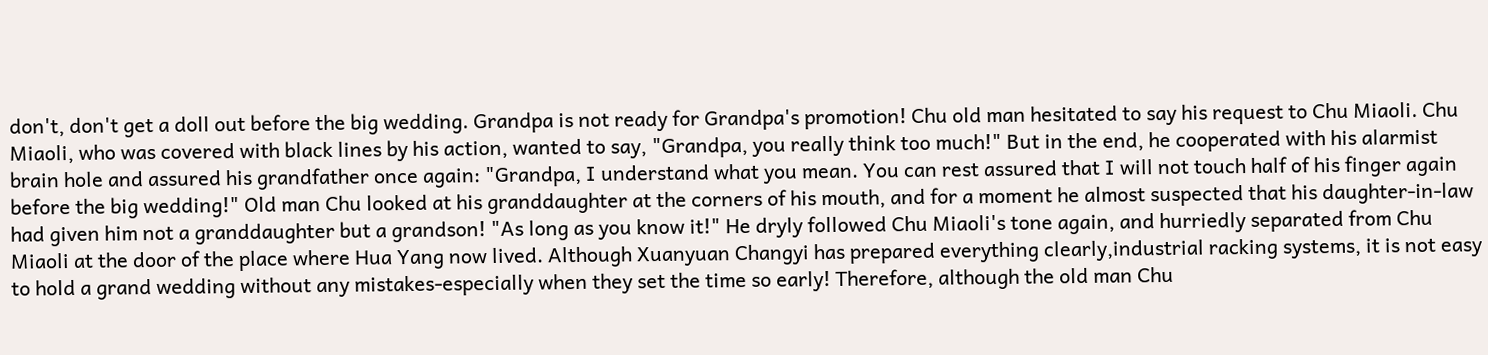don't, don't get a doll out before the big wedding. Grandpa is not ready for Grandpa's promotion! Chu old man hesitated to say his request to Chu Miaoli. Chu Miaoli, who was covered with black lines by his action, wanted to say, "Grandpa, you really think too much!" But in the end, he cooperated with his alarmist brain hole and assured his grandfather once again: "Grandpa, I understand what you mean. You can rest assured that I will not touch half of his finger again before the big wedding!" Old man Chu looked at his granddaughter at the corners of his mouth, and for a moment he almost suspected that his daughter-in-law had given him not a granddaughter but a grandson! "As long as you know it!" He dryly followed Chu Miaoli's tone again, and hurriedly separated from Chu Miaoli at the door of the place where Hua Yang now lived. Although Xuanyuan Changyi has prepared everything clearly,industrial racking systems, it is not easy to hold a grand wedding without any mistakes-especially when they set the time so early! Therefore, although the old man Chu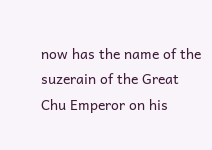now has the name of the suzerain of the Great Chu Emperor on his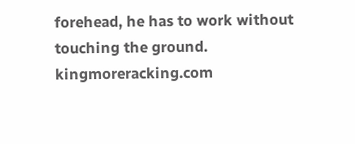forehead, he has to work without touching the ground. kingmoreracking.com